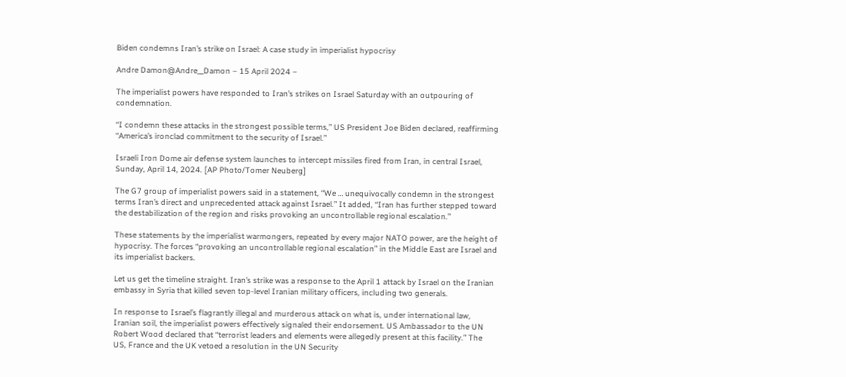Biden condemns Iran’s strike on Israel: A case study in imperialist hypocrisy

Andre Damon@Andre__Damon – 15 April 2024 –

The imperialist powers have responded to Iran’s strikes on Israel Saturday with an outpouring of condemnation.

“I condemn these attacks in the strongest possible terms,” US President Joe Biden declared, reaffirming “America’s ironclad commitment to the security of Israel.”

Israeli Iron Dome air defense system launches to intercept missiles fired from Iran, in central Israel, Sunday, April 14, 2024. [AP Photo/Tomer Neuberg]

The G7 group of imperialist powers said in a statement, “We … unequivocally condemn in the strongest terms Iran’s direct and unprecedented attack against Israel.” It added, “Iran has further stepped toward the destabilization of the region and risks provoking an uncontrollable regional escalation.”

These statements by the imperialist warmongers, repeated by every major NATO power, are the height of hypocrisy. The forces “provoking an uncontrollable regional escalation” in the Middle East are Israel and its imperialist backers.

Let us get the timeline straight. Iran’s strike was a response to the April 1 attack by Israel on the Iranian embassy in Syria that killed seven top-level Iranian military officers, including two generals.

In response to Israel’s flagrantly illegal and murderous attack on what is, under international law, Iranian soil, the imperialist powers effectively signaled their endorsement. US Ambassador to the UN Robert Wood declared that “terrorist leaders and elements were allegedly present at this facility.” The US, France and the UK vetoed a resolution in the UN Security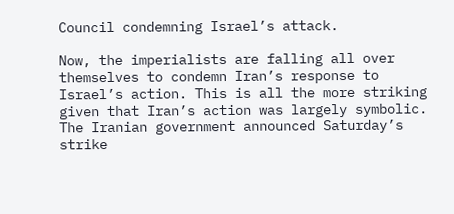Council condemning Israel’s attack.

Now, the imperialists are falling all over themselves to condemn Iran’s response to Israel’s action. This is all the more striking given that Iran’s action was largely symbolic. The Iranian government announced Saturday’s strike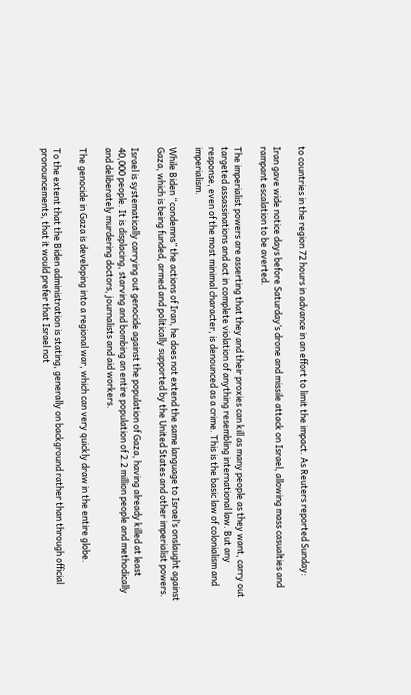to countries in the region 72 hours in advance in an effort to limit the impact. As Reuters reported Sunday:

Iran gave wide notice days before Saturday’s drone and missile attack on Israel, allowing mass casualties and rampant escalation to be averted.

The imperialist powers are asserting that they and their proxies can kill as many people as they want, carry out targeted assassinations and act in complete violation of anything resembling international law. But any response, even of the most minimal character, is denounced as a crime. This is the basic law of colonialism and imperialism.

While Biden “condemns” the actions of Iran, he does not extend the same language to Israel’s onslaught against Gaza, which is being funded, armed and politically supported by the United States and other imperialist powers.

Israel is systematically carrying out genocide against the population of Gaza, having already killed at least 40,000 people. It is displacing, starving and bombing an entire population of 2.2 million people and methodically and deliberately murdering doctors, journalists and aid workers.

The genocide in Gaza is developing into a regional war, which can very quickly draw in the entire globe.

To the extent that the Biden administration is stating, generally on background rather than through official pronouncements, that it would prefer that Israel not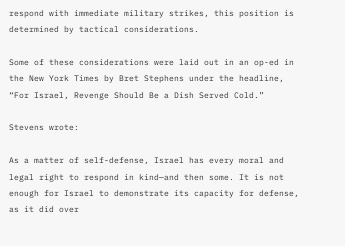respond with immediate military strikes, this position is determined by tactical considerations.

Some of these considerations were laid out in an op-ed in the New York Times by Bret Stephens under the headline, “For Israel, Revenge Should Be a Dish Served Cold.”

Stevens wrote:

As a matter of self-defense, Israel has every moral and legal right to respond in kind—and then some. It is not enough for Israel to demonstrate its capacity for defense, as it did over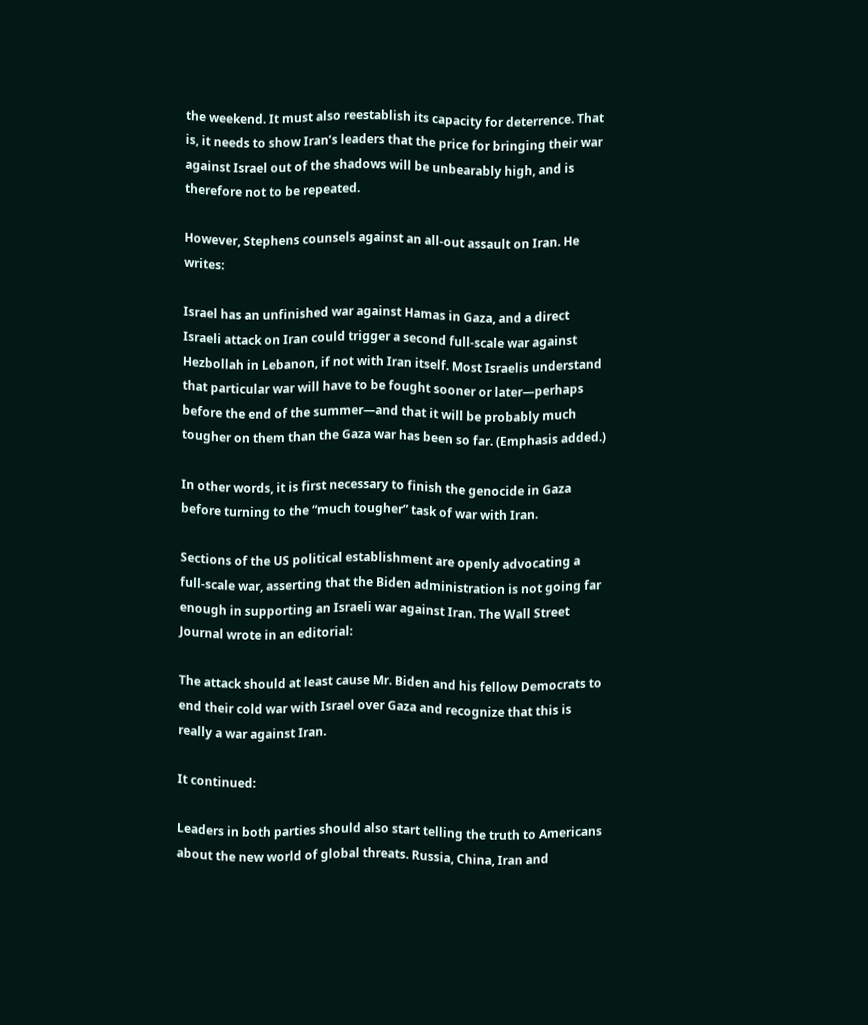the weekend. It must also reestablish its capacity for deterrence. That is, it needs to show Iran’s leaders that the price for bringing their war against Israel out of the shadows will be unbearably high, and is therefore not to be repeated.

However, Stephens counsels against an all-out assault on Iran. He writes:

Israel has an unfinished war against Hamas in Gaza, and a direct Israeli attack on Iran could trigger a second full-scale war against Hezbollah in Lebanon, if not with Iran itself. Most Israelis understand that particular war will have to be fought sooner or later—perhaps before the end of the summer—and that it will be probably much tougher on them than the Gaza war has been so far. (Emphasis added.)

In other words, it is first necessary to finish the genocide in Gaza before turning to the “much tougher” task of war with Iran.

Sections of the US political establishment are openly advocating a full-scale war, asserting that the Biden administration is not going far enough in supporting an Israeli war against Iran. The Wall Street Journal wrote in an editorial:

The attack should at least cause Mr. Biden and his fellow Democrats to end their cold war with Israel over Gaza and recognize that this is really a war against Iran.

It continued:

Leaders in both parties should also start telling the truth to Americans about the new world of global threats. Russia, China, Iran and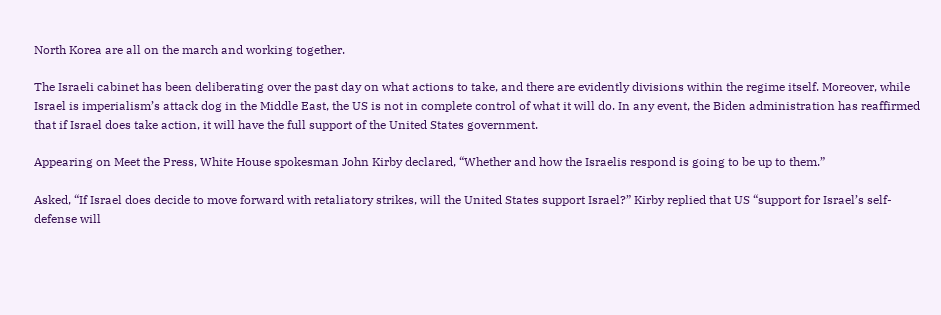North Korea are all on the march and working together.

The Israeli cabinet has been deliberating over the past day on what actions to take, and there are evidently divisions within the regime itself. Moreover, while Israel is imperialism’s attack dog in the Middle East, the US is not in complete control of what it will do. In any event, the Biden administration has reaffirmed that if Israel does take action, it will have the full support of the United States government.

Appearing on Meet the Press, White House spokesman John Kirby declared, “Whether and how the Israelis respond is going to be up to them.”

Asked, “If Israel does decide to move forward with retaliatory strikes, will the United States support Israel?” Kirby replied that US “support for Israel’s self-defense will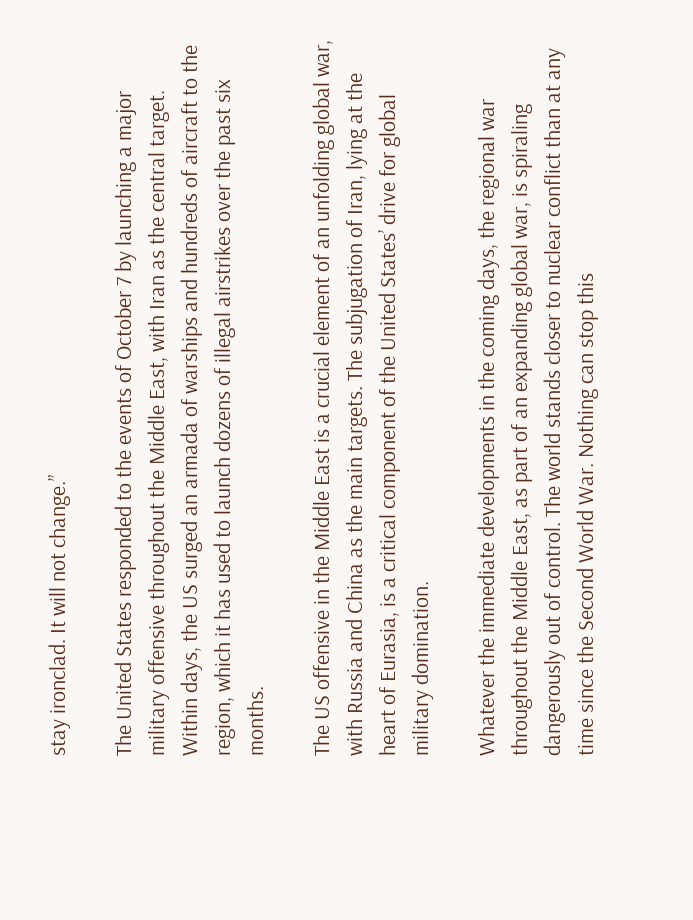stay ironclad. It will not change.”

The United States responded to the events of October 7 by launching a major military offensive throughout the Middle East, with Iran as the central target. Within days, the US surged an armada of warships and hundreds of aircraft to the region, which it has used to launch dozens of illegal airstrikes over the past six months.

The US offensive in the Middle East is a crucial element of an unfolding global war, with Russia and China as the main targets. The subjugation of Iran, lying at the heart of Eurasia, is a critical component of the United States’ drive for global military domination.

Whatever the immediate developments in the coming days, the regional war throughout the Middle East, as part of an expanding global war, is spiraling dangerously out of control. The world stands closer to nuclear conflict than at any time since the Second World War. Nothing can stop this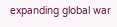expanding global war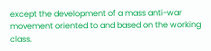except the development of a mass anti-war movement oriented to and based on the working class.